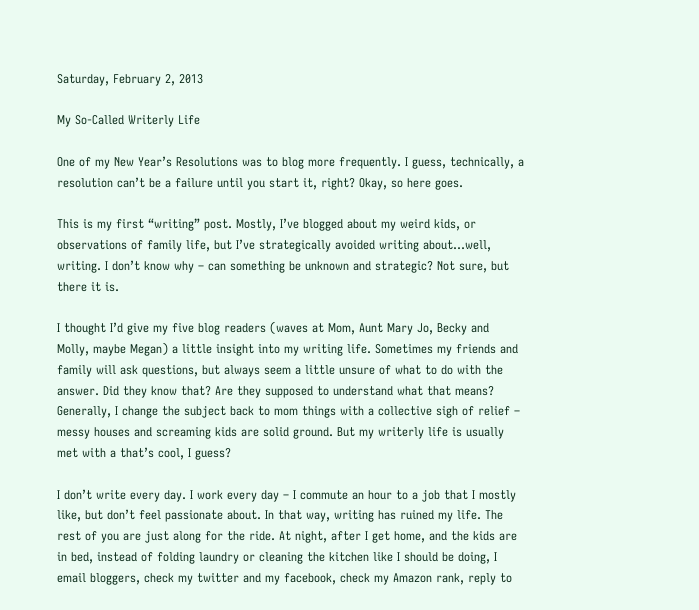Saturday, February 2, 2013

My So-Called Writerly Life

One of my New Year’s Resolutions was to blog more frequently. I guess, technically, a resolution can’t be a failure until you start it, right? Okay, so here goes.

This is my first “writing” post. Mostly, I’ve blogged about my weird kids, or observations of family life, but I’ve strategically avoided writing about…well, writing. I don’t know why – can something be unknown and strategic? Not sure, but there it is.

I thought I’d give my five blog readers (waves at Mom, Aunt Mary Jo, Becky and Molly, maybe Megan) a little insight into my writing life. Sometimes my friends and family will ask questions, but always seem a little unsure of what to do with the answer. Did they know that? Are they supposed to understand what that means? Generally, I change the subject back to mom things with a collective sigh of relief – messy houses and screaming kids are solid ground. But my writerly life is usually met with a that’s cool, I guess?

I don’t write every day. I work every day – I commute an hour to a job that I mostly like, but don’t feel passionate about. In that way, writing has ruined my life. The rest of you are just along for the ride. At night, after I get home, and the kids are in bed, instead of folding laundry or cleaning the kitchen like I should be doing, I email bloggers, check my twitter and my facebook, check my Amazon rank, reply to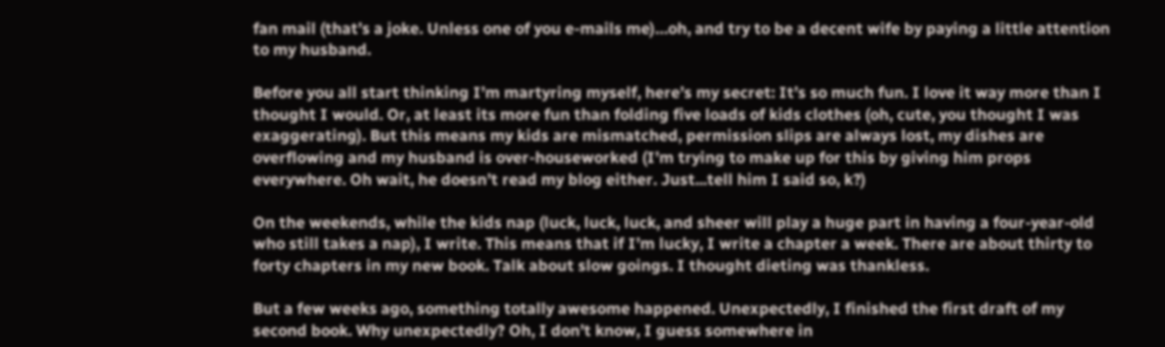fan mail (that’s a joke. Unless one of you e-mails me)…oh, and try to be a decent wife by paying a little attention to my husband.

Before you all start thinking I’m martyring myself, here’s my secret: It’s so much fun. I love it way more than I thought I would. Or, at least its more fun than folding five loads of kids clothes (oh, cute, you thought I was exaggerating). But this means my kids are mismatched, permission slips are always lost, my dishes are overflowing and my husband is over-houseworked (I’m trying to make up for this by giving him props everywhere. Oh wait, he doesn’t read my blog either. Just...tell him I said so, k?)

On the weekends, while the kids nap (luck, luck, luck, and sheer will play a huge part in having a four-year-old who still takes a nap), I write. This means that if I’m lucky, I write a chapter a week. There are about thirty to forty chapters in my new book. Talk about slow goings. I thought dieting was thankless.

But a few weeks ago, something totally awesome happened. Unexpectedly, I finished the first draft of my second book. Why unexpectedly? Oh, I don’t know, I guess somewhere in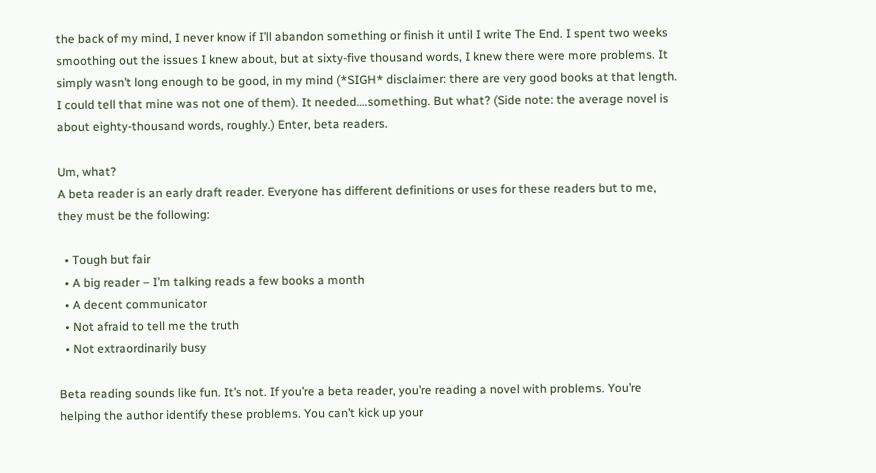the back of my mind, I never know if I’ll abandon something or finish it until I write The End. I spent two weeks smoothing out the issues I knew about, but at sixty-five thousand words, I knew there were more problems. It simply wasn’t long enough to be good, in my mind (*SIGH* disclaimer: there are very good books at that length. I could tell that mine was not one of them). It needed….something. But what? (Side note: the average novel is about eighty-thousand words, roughly.) Enter, beta readers.

Um, what?
A beta reader is an early draft reader. Everyone has different definitions or uses for these readers but to me, they must be the following:

  • Tough but fair
  • A big reader – I’m talking reads a few books a month
  • A decent communicator
  • Not afraid to tell me the truth
  • Not extraordinarily busy

Beta reading sounds like fun. It’s not. If you’re a beta reader, you’re reading a novel with problems. You’re helping the author identify these problems. You can’t kick up your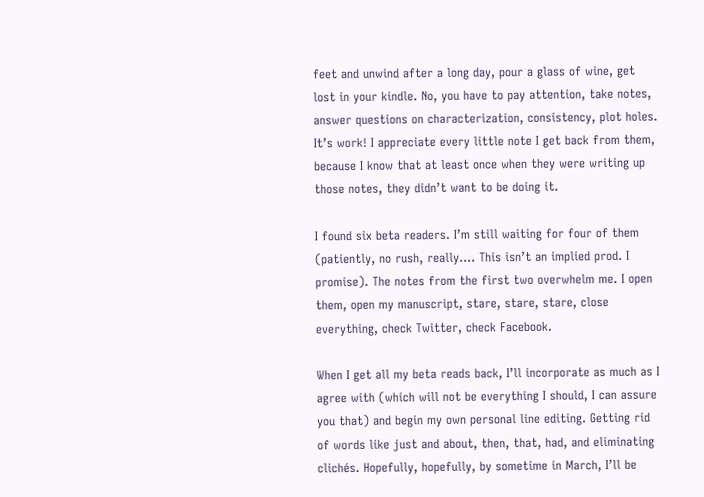feet and unwind after a long day, pour a glass of wine, get lost in your kindle. No, you have to pay attention, take notes, answer questions on characterization, consistency, plot holes. It’s work! I appreciate every little note I get back from them, because I know that at least once when they were writing up those notes, they didn’t want to be doing it.

I found six beta readers. I’m still waiting for four of them (patiently, no rush, really…. This isn’t an implied prod. I promise). The notes from the first two overwhelm me. I open them, open my manuscript, stare, stare, stare, close everything, check Twitter, check Facebook.

When I get all my beta reads back, I’ll incorporate as much as I agree with (which will not be everything I should, I can assure you that) and begin my own personal line editing. Getting rid of words like just and about, then, that, had, and eliminating clichés. Hopefully, hopefully, by sometime in March, I’ll be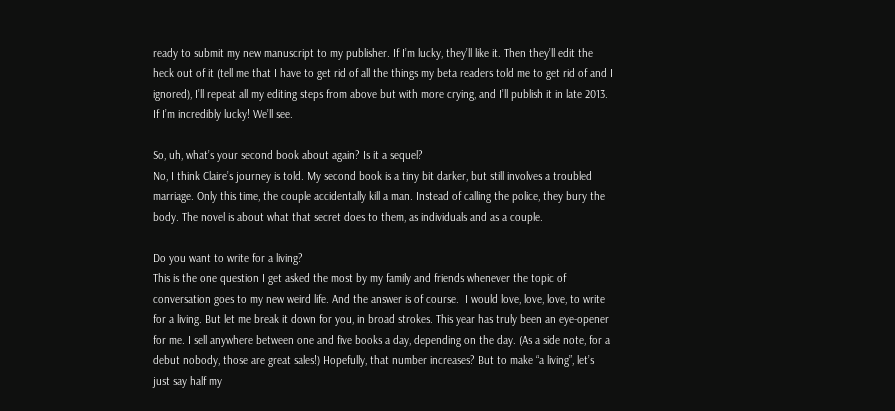ready to submit my new manuscript to my publisher. If I’m lucky, they’ll like it. Then they’ll edit the heck out of it (tell me that I have to get rid of all the things my beta readers told me to get rid of and I ignored), I’ll repeat all my editing steps from above but with more crying, and I’ll publish it in late 2013. If I’m incredibly lucky! We’ll see.

So, uh, what’s your second book about again? Is it a sequel?
No, I think Claire’s journey is told. My second book is a tiny bit darker, but still involves a troubled marriage. Only this time, the couple accidentally kill a man. Instead of calling the police, they bury the body. The novel is about what that secret does to them, as individuals and as a couple.

Do you want to write for a living?
This is the one question I get asked the most by my family and friends whenever the topic of conversation goes to my new weird life. And the answer is of course.  I would love, love, love, to write for a living. But let me break it down for you, in broad strokes. This year has truly been an eye-opener for me. I sell anywhere between one and five books a day, depending on the day. (As a side note, for a debut nobody, those are great sales!) Hopefully, that number increases? But to make “a living”, let’s just say half my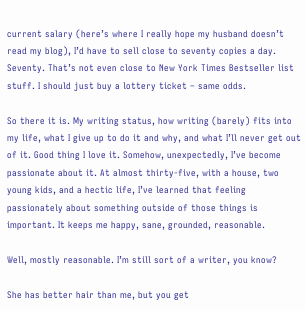current salary (here’s where I really hope my husband doesn’t read my blog), I’d have to sell close to seventy copies a day. Seventy. That’s not even close to New York Times Bestseller list stuff. I should just buy a lottery ticket – same odds.

So there it is. My writing status, how writing (barely) fits into my life, what I give up to do it and why, and what I’ll never get out of it. Good thing I love it. Somehow, unexpectedly, I’ve become passionate about it. At almost thirty-five, with a house, two young kids, and a hectic life, I’ve learned that feeling passionately about something outside of those things is important. It keeps me happy, sane, grounded, reasonable.

Well, mostly reasonable. I’m still sort of a writer, you know?

She has better hair than me, but you get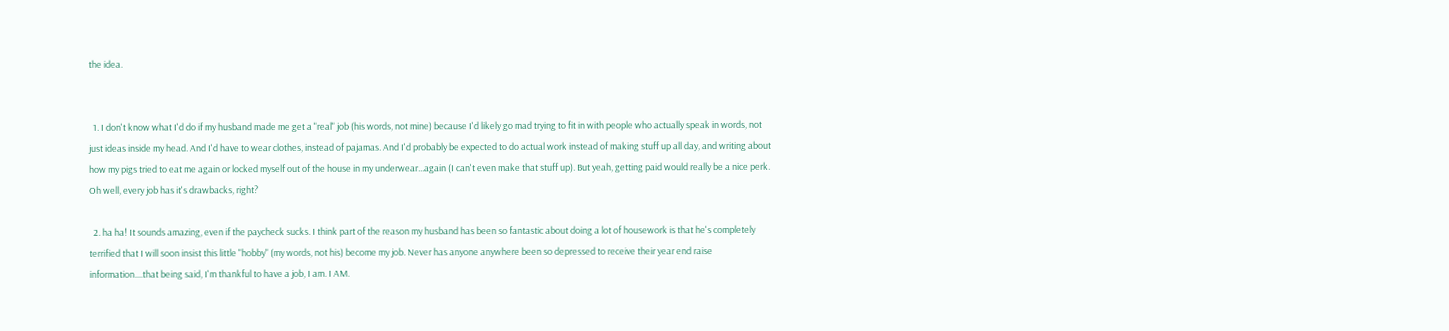the idea.


  1. I don't know what I'd do if my husband made me get a "real" job (his words, not mine) because I'd likely go mad trying to fit in with people who actually speak in words, not just ideas inside my head. And I'd have to wear clothes, instead of pajamas. And I'd probably be expected to do actual work instead of making stuff up all day, and writing about how my pigs tried to eat me again or locked myself out of the house in my underwear...again (I can't even make that stuff up). But yeah, getting paid would really be a nice perk. Oh well, every job has it's drawbacks, right?

  2. ha ha! It sounds amazing, even if the paycheck sucks. I think part of the reason my husband has been so fantastic about doing a lot of housework is that he's completely terrified that I will soon insist this little "hobby" (my words, not his) become my job. Never has anyone anywhere been so depressed to receive their year end raise information....that being said, I'm thankful to have a job, I am. I AM.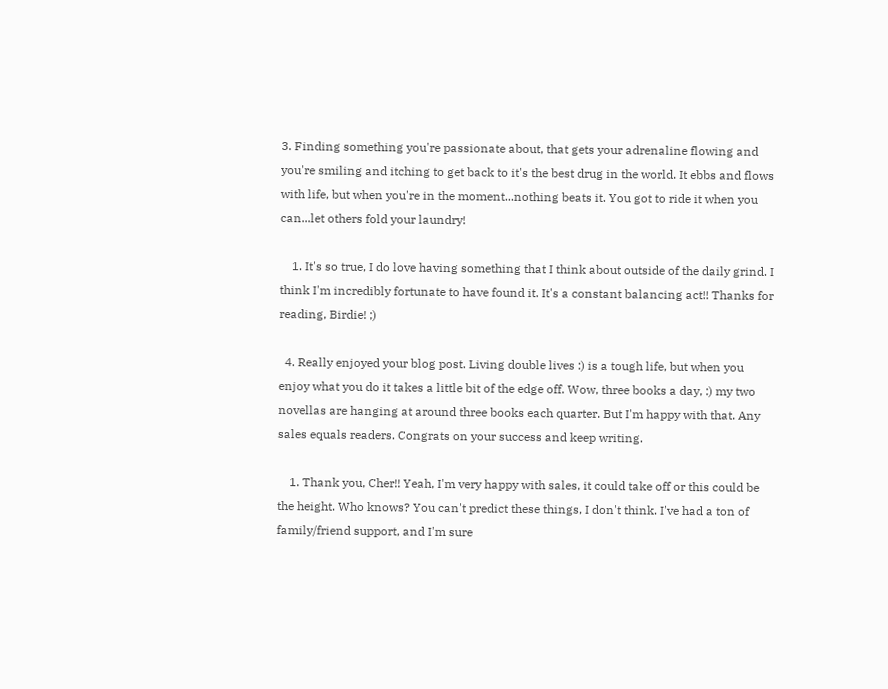3. Finding something you're passionate about, that gets your adrenaline flowing and you're smiling and itching to get back to it's the best drug in the world. It ebbs and flows with life, but when you're in the moment...nothing beats it. You got to ride it when you can...let others fold your laundry!

    1. It's so true, I do love having something that I think about outside of the daily grind. I think I'm incredibly fortunate to have found it. It's a constant balancing act!! Thanks for reading, Birdie! ;)

  4. Really enjoyed your blog post. Living double lives :) is a tough life, but when you enjoy what you do it takes a little bit of the edge off. Wow, three books a day, :) my two novellas are hanging at around three books each quarter. But I'm happy with that. Any sales equals readers. Congrats on your success and keep writing.

    1. Thank you, Cher!! Yeah, I'm very happy with sales, it could take off or this could be the height. Who knows? You can't predict these things, I don't think. I've had a ton of family/friend support, and I'm sure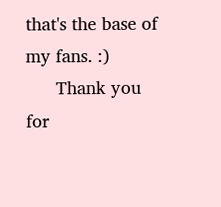that's the base of my fans. :)
      Thank you for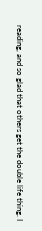reading, and so glad that others get the double life thing. I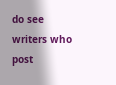do see writers who post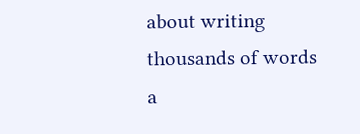about writing thousands of words a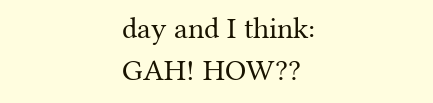day and I think: GAH! HOW??